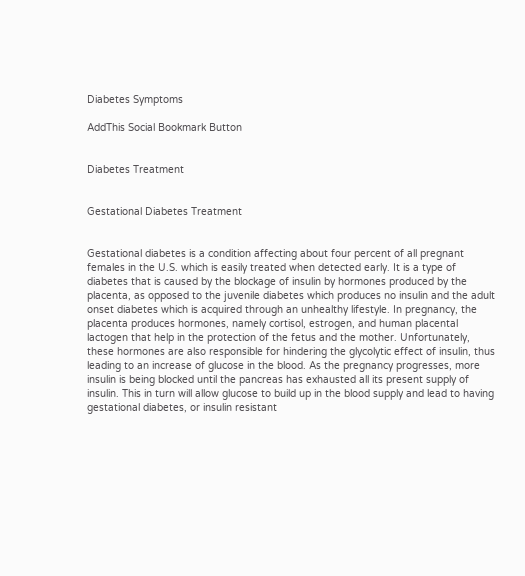Diabetes Symptoms

AddThis Social Bookmark Button


Diabetes Treatment


Gestational Diabetes Treatment


Gestational diabetes is a condition affecting about four percent of all pregnant females in the U.S. which is easily treated when detected early. It is a type of diabetes that is caused by the blockage of insulin by hormones produced by the placenta, as opposed to the juvenile diabetes which produces no insulin and the adult onset diabetes which is acquired through an unhealthy lifestyle. In pregnancy, the placenta produces hormones, namely cortisol, estrogen, and human placental lactogen that help in the protection of the fetus and the mother. Unfortunately, these hormones are also responsible for hindering the glycolytic effect of insulin, thus leading to an increase of glucose in the blood. As the pregnancy progresses, more insulin is being blocked until the pancreas has exhausted all its present supply of insulin. This in turn will allow glucose to build up in the blood supply and lead to having gestational diabetes, or insulin resistant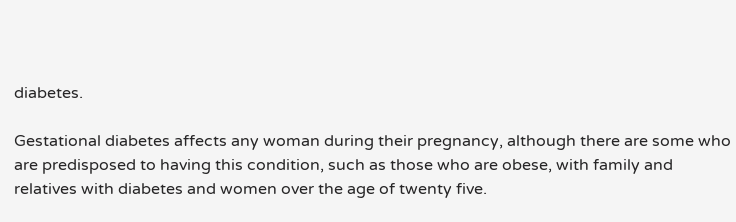diabetes.

Gestational diabetes affects any woman during their pregnancy, although there are some who are predisposed to having this condition, such as those who are obese, with family and relatives with diabetes and women over the age of twenty five.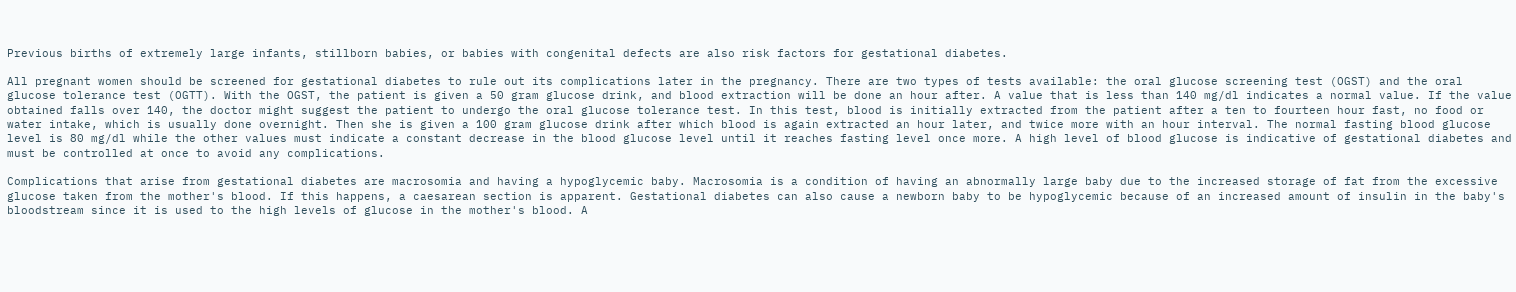Previous births of extremely large infants, stillborn babies, or babies with congenital defects are also risk factors for gestational diabetes.

All pregnant women should be screened for gestational diabetes to rule out its complications later in the pregnancy. There are two types of tests available: the oral glucose screening test (OGST) and the oral glucose tolerance test (OGTT). With the OGST, the patient is given a 50 gram glucose drink, and blood extraction will be done an hour after. A value that is less than 140 mg/dl indicates a normal value. If the value obtained falls over 140, the doctor might suggest the patient to undergo the oral glucose tolerance test. In this test, blood is initially extracted from the patient after a ten to fourteen hour fast, no food or water intake, which is usually done overnight. Then she is given a 100 gram glucose drink after which blood is again extracted an hour later, and twice more with an hour interval. The normal fasting blood glucose level is 80 mg/dl while the other values must indicate a constant decrease in the blood glucose level until it reaches fasting level once more. A high level of blood glucose is indicative of gestational diabetes and must be controlled at once to avoid any complications.

Complications that arise from gestational diabetes are macrosomia and having a hypoglycemic baby. Macrosomia is a condition of having an abnormally large baby due to the increased storage of fat from the excessive glucose taken from the mother's blood. If this happens, a caesarean section is apparent. Gestational diabetes can also cause a newborn baby to be hypoglycemic because of an increased amount of insulin in the baby's bloodstream since it is used to the high levels of glucose in the mother's blood. A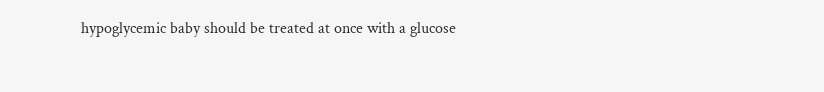hypoglycemic baby should be treated at once with a glucose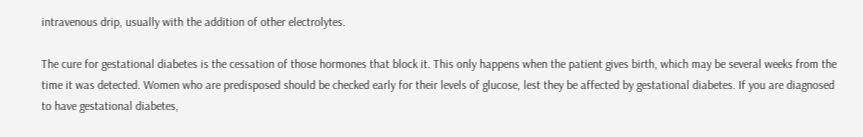intravenous drip, usually with the addition of other electrolytes.

The cure for gestational diabetes is the cessation of those hormones that block it. This only happens when the patient gives birth, which may be several weeks from the time it was detected. Women who are predisposed should be checked early for their levels of glucose, lest they be affected by gestational diabetes. If you are diagnosed to have gestational diabetes,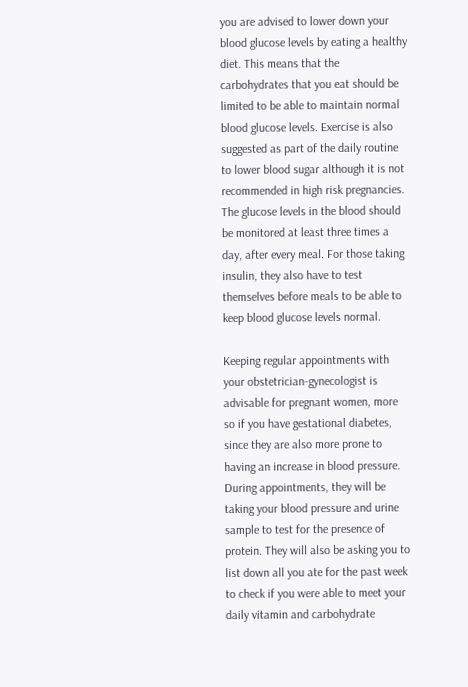you are advised to lower down your blood glucose levels by eating a healthy diet. This means that the carbohydrates that you eat should be limited to be able to maintain normal blood glucose levels. Exercise is also suggested as part of the daily routine to lower blood sugar although it is not recommended in high risk pregnancies. The glucose levels in the blood should be monitored at least three times a day, after every meal. For those taking insulin, they also have to test themselves before meals to be able to keep blood glucose levels normal.

Keeping regular appointments with your obstetrician-gynecologist is advisable for pregnant women, more so if you have gestational diabetes, since they are also more prone to having an increase in blood pressure. During appointments, they will be taking your blood pressure and urine sample to test for the presence of protein. They will also be asking you to list down all you ate for the past week to check if you were able to meet your daily vitamin and carbohydrate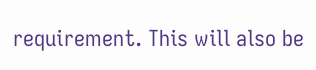requirement. This will also be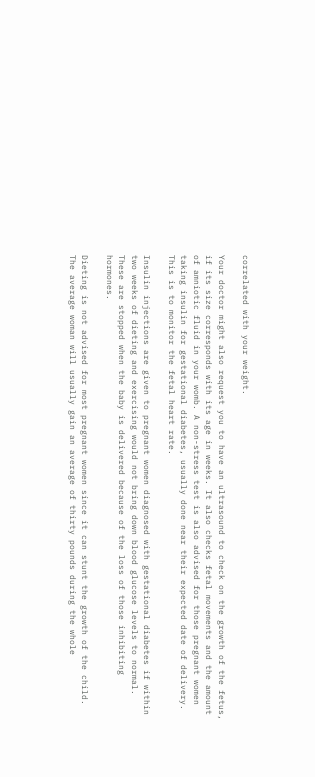correlated with your weight.

Your doctor might also request you to have an ultrasound to check on the growth of the fetus, if its size corresponds with its age in weeks. It also checks fetal movements and the amount of amniotic fluid in your womb. A non-stress test is also advised for those pregnant women taking insulin for gestational diabetes, usually done near their expected date of delivery. This is to monitor the fetal heart rate.

Insulin injections are given to pregnant women diagnosed with gestational diabetes if within two weeks of dieting and exercising would not bring down blood glucose levels to normal. These are stopped when the baby is delivered because of the loss of those inhibiting hormones.

Dieting is not advised for most pregnant women since it can stunt the growth of the child. The average woman will usually gain an average of thirty pounds during the whole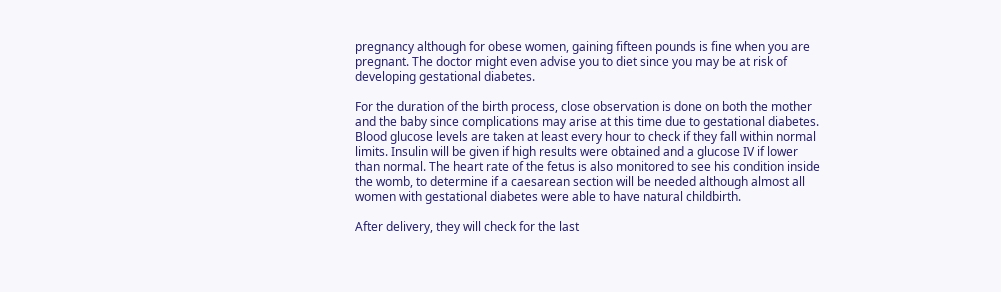pregnancy although for obese women, gaining fifteen pounds is fine when you are pregnant. The doctor might even advise you to diet since you may be at risk of developing gestational diabetes.

For the duration of the birth process, close observation is done on both the mother and the baby since complications may arise at this time due to gestational diabetes. Blood glucose levels are taken at least every hour to check if they fall within normal limits. Insulin will be given if high results were obtained and a glucose IV if lower than normal. The heart rate of the fetus is also monitored to see his condition inside the womb, to determine if a caesarean section will be needed although almost all women with gestational diabetes were able to have natural childbirth.

After delivery, they will check for the last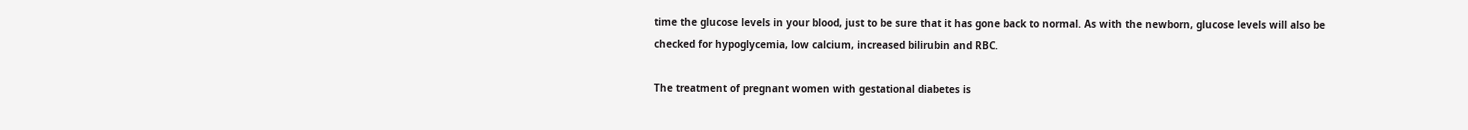time the glucose levels in your blood, just to be sure that it has gone back to normal. As with the newborn, glucose levels will also be checked for hypoglycemia, low calcium, increased bilirubin and RBC.

The treatment of pregnant women with gestational diabetes is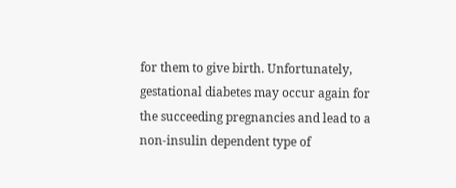for them to give birth. Unfortunately, gestational diabetes may occur again for the succeeding pregnancies and lead to a non-insulin dependent type of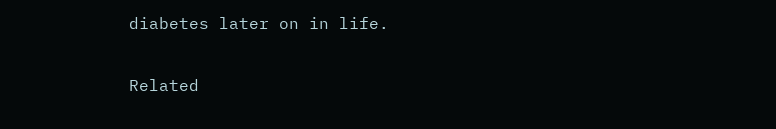diabetes later on in life.


Related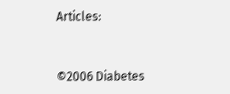Articles:


©2006 Diabetes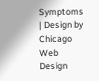Symptoms | Design by Chicago Web Design